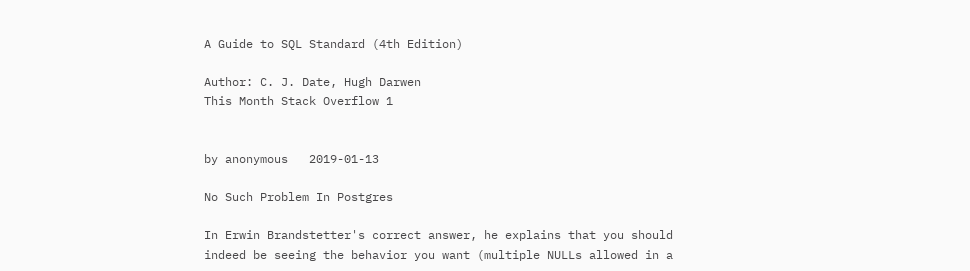A Guide to SQL Standard (4th Edition)

Author: C. J. Date, Hugh Darwen
This Month Stack Overflow 1


by anonymous   2019-01-13

No Such Problem In Postgres

In Erwin Brandstetter's correct answer, he explains that you should indeed be seeing the behavior you want (multiple NULLs allowed in a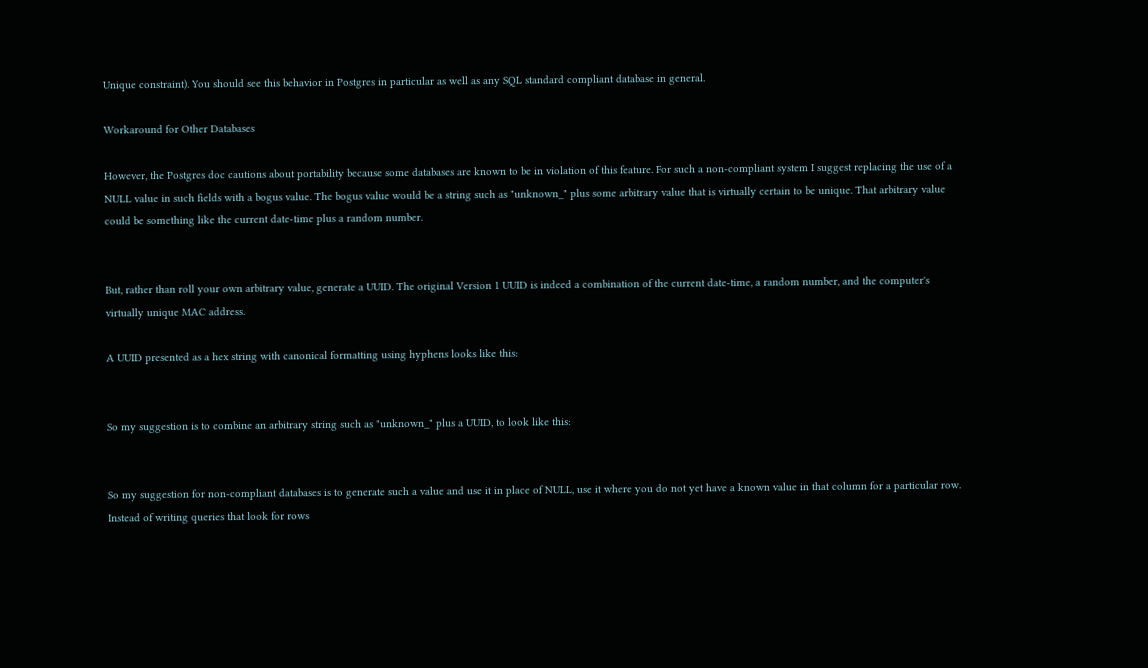Unique constraint). You should see this behavior in Postgres in particular as well as any SQL standard compliant database in general.

Workaround for Other Databases

However, the Postgres doc cautions about portability because some databases are known to be in violation of this feature. For such a non-compliant system I suggest replacing the use of a NULL value in such fields with a bogus value. The bogus value would be a string such as "unknown_" plus some arbitrary value that is virtually certain to be unique. That arbitrary value could be something like the current date-time plus a random number.


But, rather than roll your own arbitrary value, generate a UUID. The original Version 1 UUID is indeed a combination of the current date-time, a random number, and the computer's virtually unique MAC address.

A UUID presented as a hex string with canonical formatting using hyphens looks like this:


So my suggestion is to combine an arbitrary string such as "unknown_" plus a UUID, to look like this:


So my suggestion for non-compliant databases is to generate such a value and use it in place of NULL, use it where you do not yet have a known value in that column for a particular row. Instead of writing queries that look for rows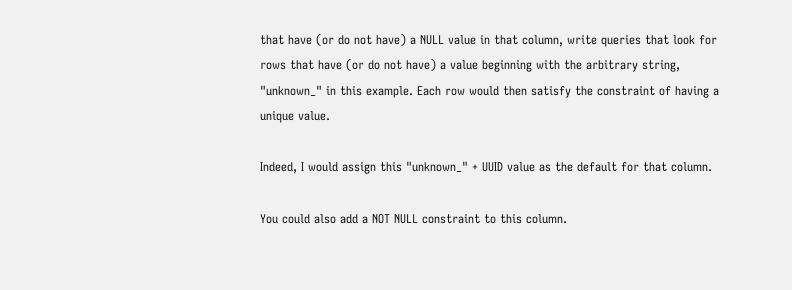that have (or do not have) a NULL value in that column, write queries that look for rows that have (or do not have) a value beginning with the arbitrary string, "unknown_" in this example. Each row would then satisfy the constraint of having a unique value.

Indeed, I would assign this "unknown_" + UUID value as the default for that column.

You could also add a NOT NULL constraint to this column.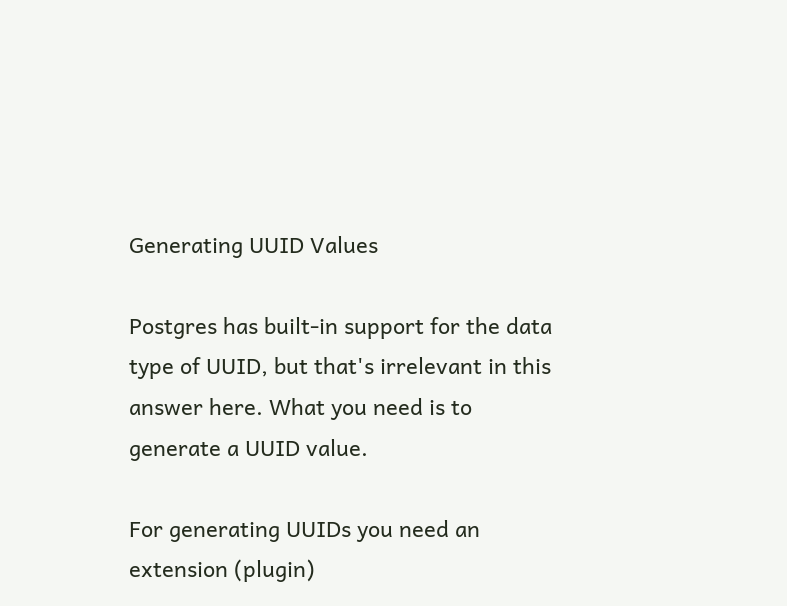Generating UUID Values

Postgres has built-in support for the data type of UUID, but that's irrelevant in this answer here. What you need is to generate a UUID value.

For generating UUIDs you need an extension (plugin)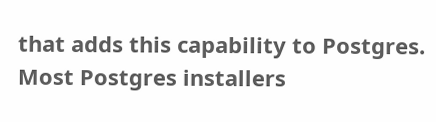that adds this capability to Postgres. Most Postgres installers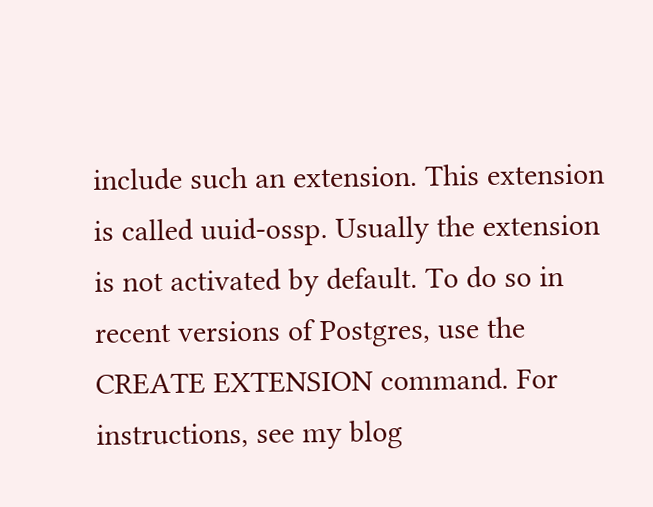include such an extension. This extension is called uuid-ossp. Usually the extension is not activated by default. To do so in recent versions of Postgres, use the CREATE EXTENSION command. For instructions, see my blog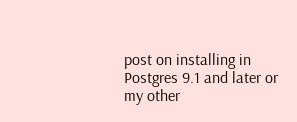post on installing in Postgres 9.1 and later or my other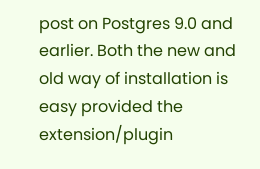post on Postgres 9.0 and earlier. Both the new and old way of installation is easy provided the extension/plugin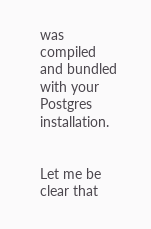was compiled and bundled with your Postgres installation.


Let me be clear that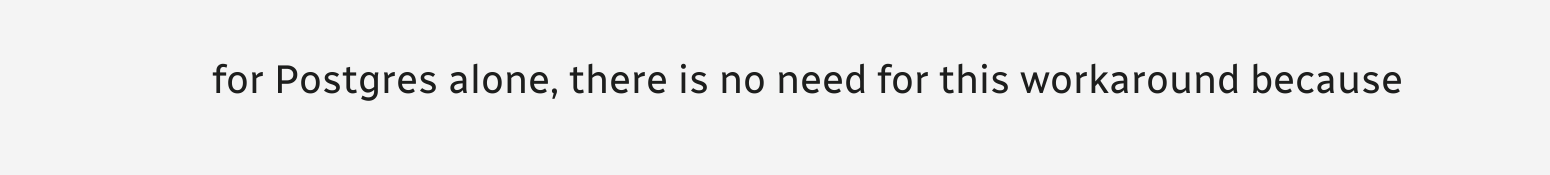for Postgres alone, there is no need for this workaround because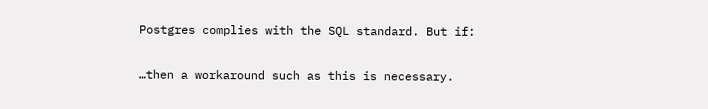Postgres complies with the SQL standard. But if:

…then a workaround such as this is necessary.